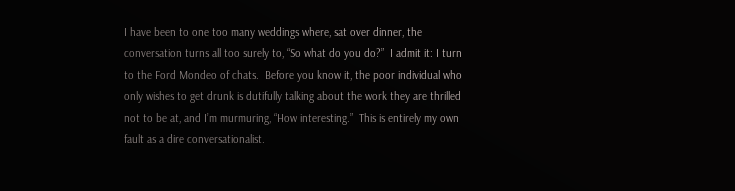I have been to one too many weddings where, sat over dinner, the conversation turns all too surely to, “So what do you do?”  I admit it: I turn to the Ford Mondeo of chats.  Before you know it, the poor individual who only wishes to get drunk is dutifully talking about the work they are thrilled not to be at, and I’m murmuring, “How interesting.”  This is entirely my own fault as a dire conversationalist.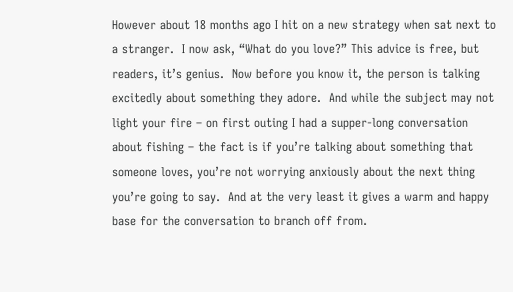However about 18 months ago I hit on a new strategy when sat next to a stranger.  I now ask, “What do you love?” This advice is free, but readers, it’s genius.  Now before you know it, the person is talking excitedly about something they adore.  And while the subject may not light your fire – on first outing I had a supper-long conversation about fishing – the fact is if you’re talking about something that someone loves, you’re not worrying anxiously about the next thing you’re going to say.  And at the very least it gives a warm and happy base for the conversation to branch off from.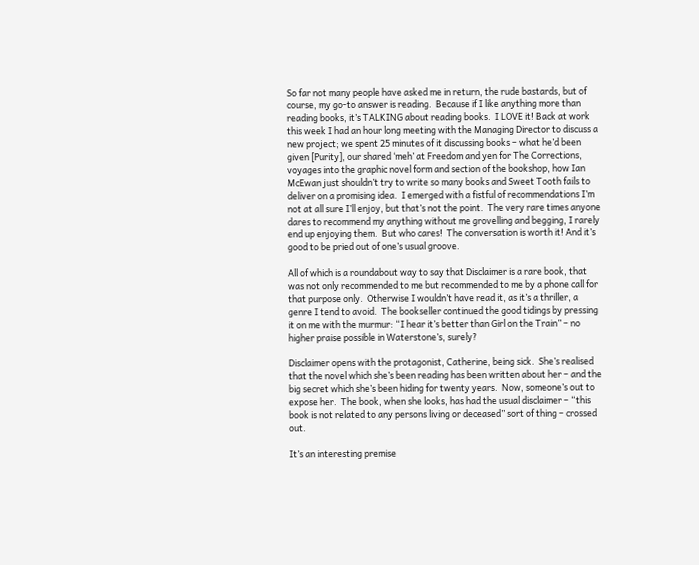So far not many people have asked me in return, the rude bastards, but of course, my go-to answer is reading.  Because if I like anything more than reading books, it’s TALKING about reading books.  I LOVE it! Back at work this week I had an hour long meeting with the Managing Director to discuss a new project; we spent 25 minutes of it discussing books – what he’d been given [Purity], our shared ‘meh’ at Freedom and yen for The Corrections, voyages into the graphic novel form and section of the bookshop, how Ian McEwan just shouldn’t try to write so many books and Sweet Tooth fails to deliver on a promising idea.  I emerged with a fistful of recommendations I’m not at all sure I’ll enjoy, but that’s not the point.  The very rare times anyone dares to recommend my anything without me grovelling and begging, I rarely end up enjoying them.  But who cares!  The conversation is worth it! And it’s good to be pried out of one’s usual groove.

All of which is a roundabout way to say that Disclaimer is a rare book, that was not only recommended to me but recommended to me by a phone call for that purpose only.  Otherwise I wouldn’t have read it, as it’s a thriller, a genre I tend to avoid.  The bookseller continued the good tidings by pressing it on me with the murmur: “I hear it’s better than Girl on the Train” – no higher praise possible in Waterstone’s, surely?

Disclaimer opens with the protagonist, Catherine, being sick.  She’s realised that the novel which she’s been reading has been written about her – and the big secret which she’s been hiding for twenty years.  Now, someone’s out to expose her.  The book, when she looks, has had the usual disclaimer – “this book is not related to any persons living or deceased” sort of thing – crossed out.

It’s an interesting premise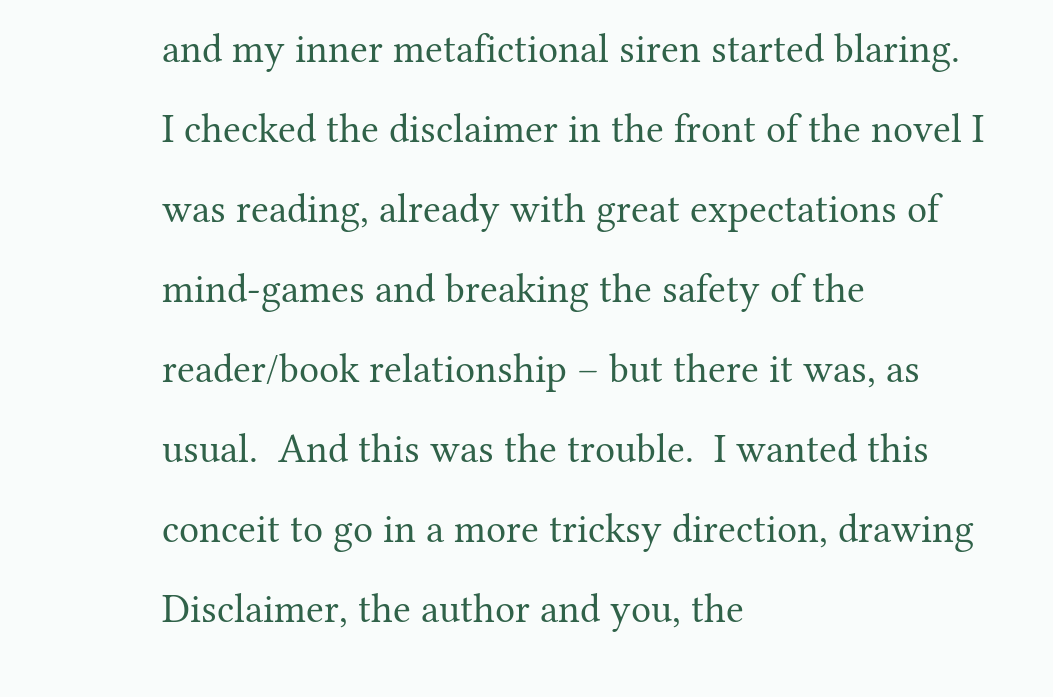and my inner metafictional siren started blaring.  I checked the disclaimer in the front of the novel I was reading, already with great expectations of mind-games and breaking the safety of the reader/book relationship – but there it was, as usual.  And this was the trouble.  I wanted this conceit to go in a more tricksy direction, drawing Disclaimer, the author and you, the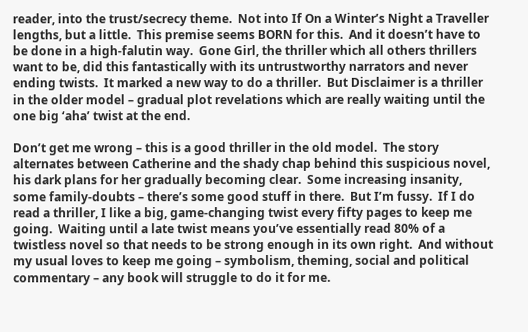reader, into the trust/secrecy theme.  Not into If On a Winter’s Night a Traveller lengths, but a little.  This premise seems BORN for this.  And it doesn’t have to be done in a high-falutin way.  Gone Girl, the thriller which all others thrillers want to be, did this fantastically with its untrustworthy narrators and never ending twists.  It marked a new way to do a thriller.  But Disclaimer is a thriller in the older model – gradual plot revelations which are really waiting until the one big ‘aha’ twist at the end.

Don’t get me wrong – this is a good thriller in the old model.  The story alternates between Catherine and the shady chap behind this suspicious novel, his dark plans for her gradually becoming clear.  Some increasing insanity, some family-doubts – there’s some good stuff in there.  But I’m fussy.  If I do read a thriller, I like a big, game-changing twist every fifty pages to keep me going.  Waiting until a late twist means you’ve essentially read 80% of a twistless novel so that needs to be strong enough in its own right.  And without my usual loves to keep me going – symbolism, theming, social and political commentary – any book will struggle to do it for me.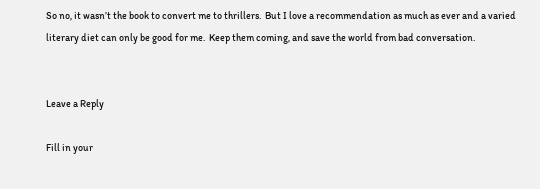So no, it wasn’t the book to convert me to thrillers.  But I love a recommendation as much as ever and a varied literary diet can only be good for me.  Keep them coming, and save the world from bad conversation.


Leave a Reply

Fill in your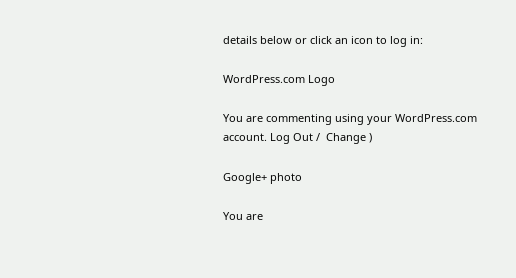details below or click an icon to log in:

WordPress.com Logo

You are commenting using your WordPress.com account. Log Out /  Change )

Google+ photo

You are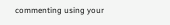commenting using your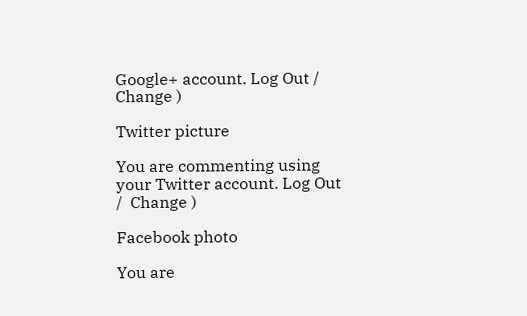Google+ account. Log Out /  Change )

Twitter picture

You are commenting using your Twitter account. Log Out /  Change )

Facebook photo

You are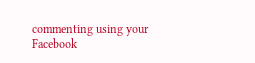commenting using your Facebook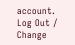account. Log Out /  Change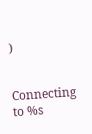)


Connecting to %s